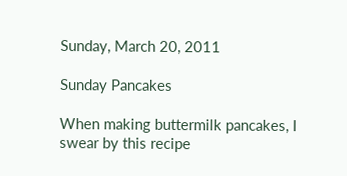Sunday, March 20, 2011

Sunday Pancakes

When making buttermilk pancakes, I swear by this recipe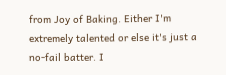from Joy of Baking. Either I'm extremely talented or else it's just a no-fail batter. I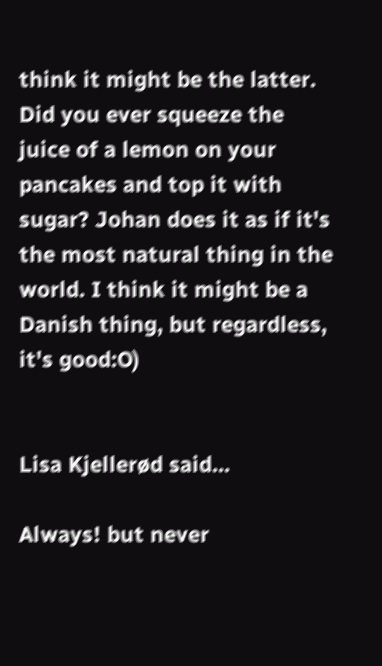think it might be the latter.
Did you ever squeeze the juice of a lemon on your pancakes and top it with sugar? Johan does it as if it's the most natural thing in the world. I think it might be a Danish thing, but regardless, it's good:O)


Lisa Kjellerød said...

Always! but never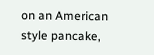on an American style pancake,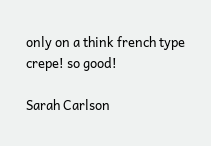only on a think french type crepe! so good!

Sarah Carlson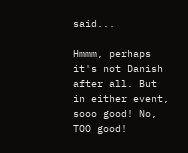said...

Hmmm, perhaps it's not Danish after all. But in either event, sooo good! No, TOO good!